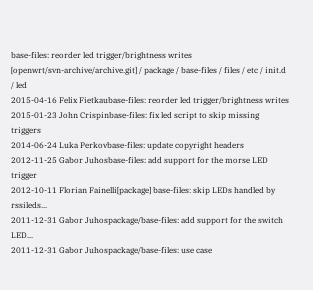base-files: reorder led trigger/brightness writes
[openwrt/svn-archive/archive.git] / package / base-files / files / etc / init.d / led
2015-04-16 Felix Fietkaubase-files: reorder led trigger/brightness writes
2015-01-23 John Crispinbase-files: fix led script to skip missing triggers
2014-06-24 Luka Perkovbase-files: update copyright headers
2012-11-25 Gabor Juhosbase-files: add support for the morse LED trigger
2012-10-11 Florian Fainelli[package] base-files: skip LEDs handled by rssileds...
2011-12-31 Gabor Juhospackage/base-files: add support for the switch LED...
2011-12-31 Gabor Juhospackage/base-files: use case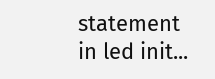statement in led init...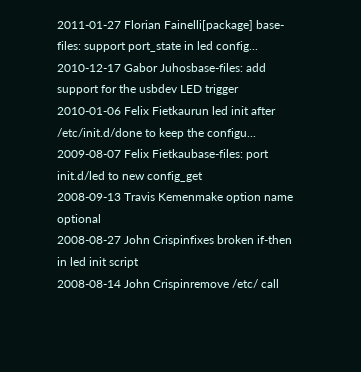2011-01-27 Florian Fainelli[package] base-files: support port_state in led config...
2010-12-17 Gabor Juhosbase-files: add support for the usbdev LED trigger
2010-01-06 Felix Fietkaurun led init after /etc/init.d/done to keep the configu...
2009-08-07 Felix Fietkaubase-files: port init.d/led to new config_get
2008-09-13 Travis Kemenmake option name optional
2008-08-27 John Crispinfixes broken if-then in led init script
2008-08-14 John Crispinremove /etc/ call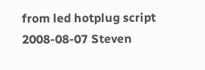from led hotplug script
2008-08-07 Steven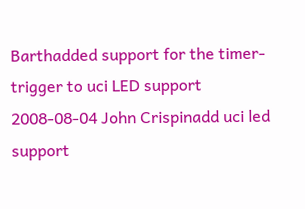Barthadded support for the timer-trigger to uci LED support
2008-08-04 John Crispinadd uci led support